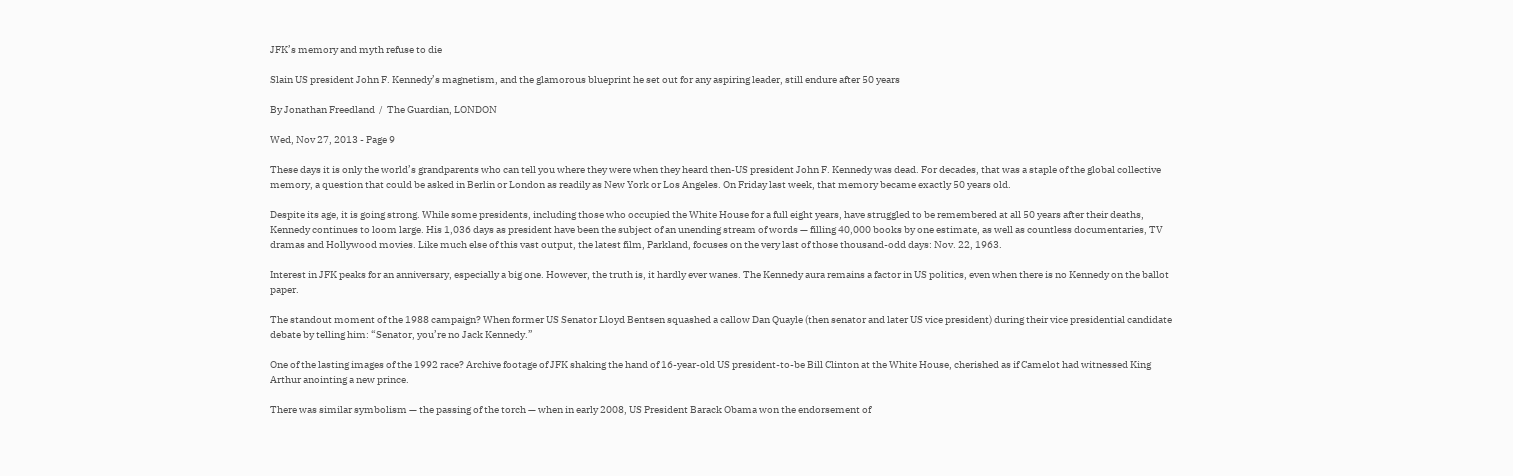JFK’s memory and myth refuse to die

Slain US president John F. Kennedy’s magnetism, and the glamorous blueprint he set out for any aspiring leader, still endure after 50 years

By Jonathan Freedland  /  The Guardian, LONDON

Wed, Nov 27, 2013 - Page 9

These days it is only the world’s grandparents who can tell you where they were when they heard then-US president John F. Kennedy was dead. For decades, that was a staple of the global collective memory, a question that could be asked in Berlin or London as readily as New York or Los Angeles. On Friday last week, that memory became exactly 50 years old.

Despite its age, it is going strong. While some presidents, including those who occupied the White House for a full eight years, have struggled to be remembered at all 50 years after their deaths, Kennedy continues to loom large. His 1,036 days as president have been the subject of an unending stream of words — filling 40,000 books by one estimate, as well as countless documentaries, TV dramas and Hollywood movies. Like much else of this vast output, the latest film, Parkland, focuses on the very last of those thousand-odd days: Nov. 22, 1963.

Interest in JFK peaks for an anniversary, especially a big one. However, the truth is, it hardly ever wanes. The Kennedy aura remains a factor in US politics, even when there is no Kennedy on the ballot paper.

The standout moment of the 1988 campaign? When former US Senator Lloyd Bentsen squashed a callow Dan Quayle (then senator and later US vice president) during their vice presidential candidate debate by telling him: “Senator, you’re no Jack Kennedy.”

One of the lasting images of the 1992 race? Archive footage of JFK shaking the hand of 16-year-old US president-to-be Bill Clinton at the White House, cherished as if Camelot had witnessed King Arthur anointing a new prince.

There was similar symbolism — the passing of the torch — when in early 2008, US President Barack Obama won the endorsement of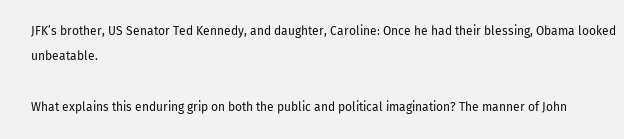JFK’s brother, US Senator Ted Kennedy, and daughter, Caroline: Once he had their blessing, Obama looked unbeatable.

What explains this enduring grip on both the public and political imagination? The manner of John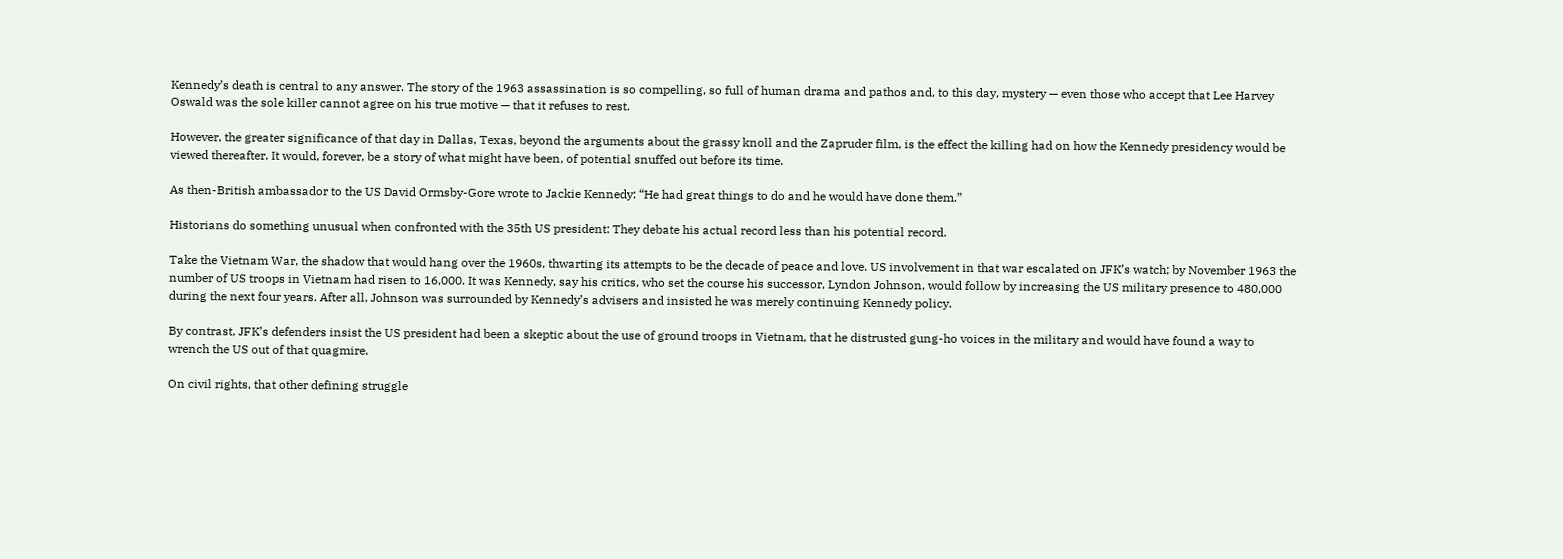Kennedy’s death is central to any answer. The story of the 1963 assassination is so compelling, so full of human drama and pathos and, to this day, mystery — even those who accept that Lee Harvey Oswald was the sole killer cannot agree on his true motive — that it refuses to rest.

However, the greater significance of that day in Dallas, Texas, beyond the arguments about the grassy knoll and the Zapruder film, is the effect the killing had on how the Kennedy presidency would be viewed thereafter. It would, forever, be a story of what might have been, of potential snuffed out before its time.

As then-British ambassador to the US David Ormsby-Gore wrote to Jackie Kennedy: “He had great things to do and he would have done them.”

Historians do something unusual when confronted with the 35th US president: They debate his actual record less than his potential record.

Take the Vietnam War, the shadow that would hang over the 1960s, thwarting its attempts to be the decade of peace and love. US involvement in that war escalated on JFK’s watch; by November 1963 the number of US troops in Vietnam had risen to 16,000. It was Kennedy, say his critics, who set the course his successor, Lyndon Johnson, would follow by increasing the US military presence to 480,000 during the next four years. After all, Johnson was surrounded by Kennedy’s advisers and insisted he was merely continuing Kennedy policy.

By contrast, JFK’s defenders insist the US president had been a skeptic about the use of ground troops in Vietnam, that he distrusted gung-ho voices in the military and would have found a way to wrench the US out of that quagmire.

On civil rights, that other defining struggle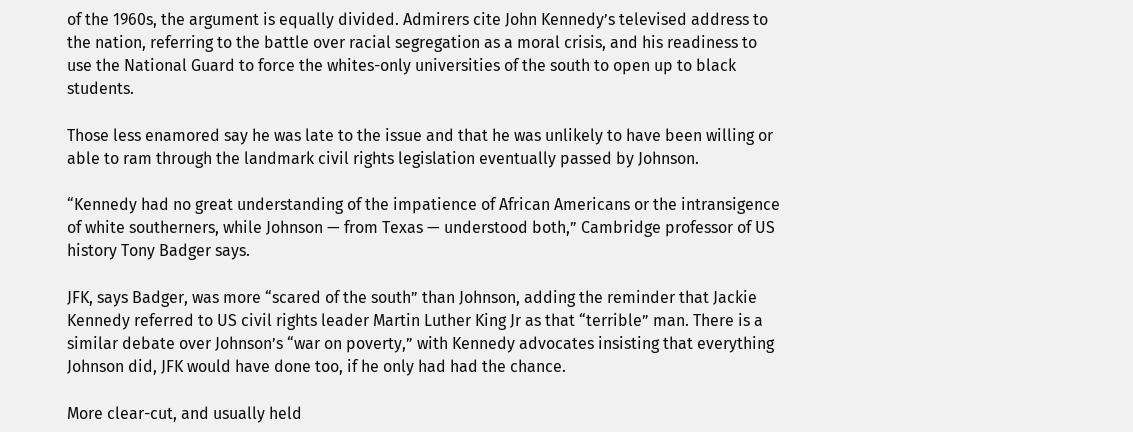of the 1960s, the argument is equally divided. Admirers cite John Kennedy’s televised address to the nation, referring to the battle over racial segregation as a moral crisis, and his readiness to use the National Guard to force the whites-only universities of the south to open up to black students.

Those less enamored say he was late to the issue and that he was unlikely to have been willing or able to ram through the landmark civil rights legislation eventually passed by Johnson.

“Kennedy had no great understanding of the impatience of African Americans or the intransigence of white southerners, while Johnson — from Texas — understood both,” Cambridge professor of US history Tony Badger says.

JFK, says Badger, was more “scared of the south” than Johnson, adding the reminder that Jackie Kennedy referred to US civil rights leader Martin Luther King Jr as that “terrible” man. There is a similar debate over Johnson’s “war on poverty,” with Kennedy advocates insisting that everything Johnson did, JFK would have done too, if he only had had the chance.

More clear-cut, and usually held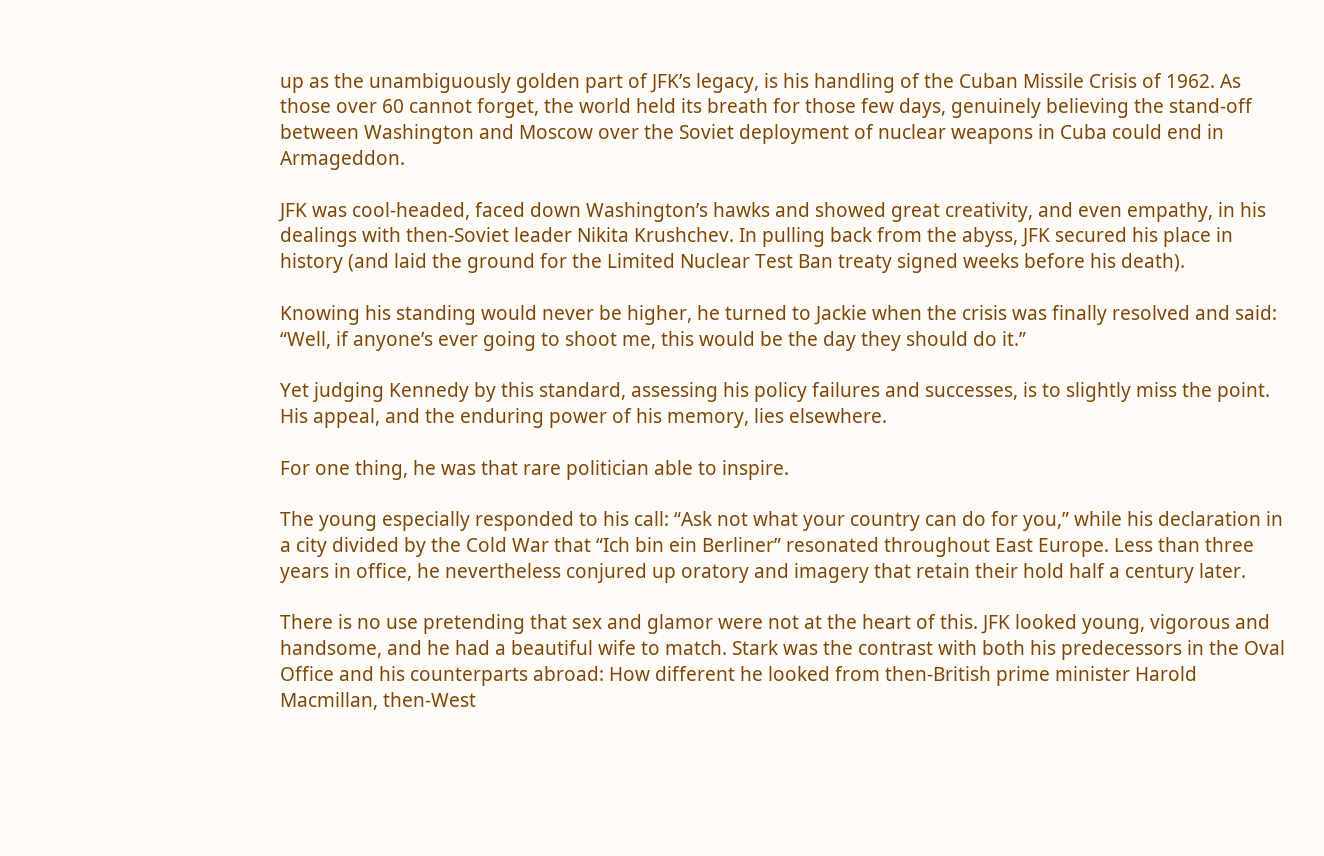up as the unambiguously golden part of JFK’s legacy, is his handling of the Cuban Missile Crisis of 1962. As those over 60 cannot forget, the world held its breath for those few days, genuinely believing the stand-off between Washington and Moscow over the Soviet deployment of nuclear weapons in Cuba could end in Armageddon.

JFK was cool-headed, faced down Washington’s hawks and showed great creativity, and even empathy, in his dealings with then-Soviet leader Nikita Krushchev. In pulling back from the abyss, JFK secured his place in history (and laid the ground for the Limited Nuclear Test Ban treaty signed weeks before his death).

Knowing his standing would never be higher, he turned to Jackie when the crisis was finally resolved and said: “Well, if anyone’s ever going to shoot me, this would be the day they should do it.”

Yet judging Kennedy by this standard, assessing his policy failures and successes, is to slightly miss the point. His appeal, and the enduring power of his memory, lies elsewhere.

For one thing, he was that rare politician able to inspire.

The young especially responded to his call: “Ask not what your country can do for you,” while his declaration in a city divided by the Cold War that “Ich bin ein Berliner” resonated throughout East Europe. Less than three years in office, he nevertheless conjured up oratory and imagery that retain their hold half a century later.

There is no use pretending that sex and glamor were not at the heart of this. JFK looked young, vigorous and handsome, and he had a beautiful wife to match. Stark was the contrast with both his predecessors in the Oval Office and his counterparts abroad: How different he looked from then-British prime minister Harold Macmillan, then-West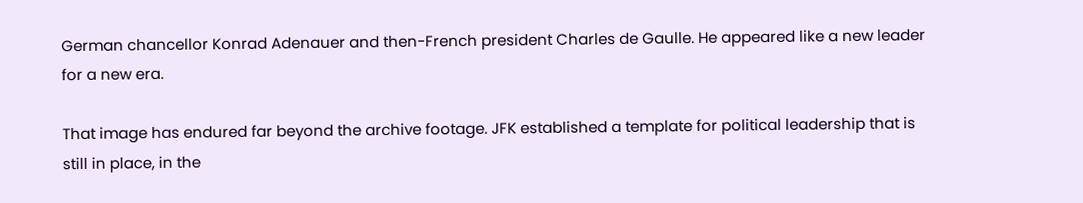German chancellor Konrad Adenauer and then-French president Charles de Gaulle. He appeared like a new leader for a new era.

That image has endured far beyond the archive footage. JFK established a template for political leadership that is still in place, in the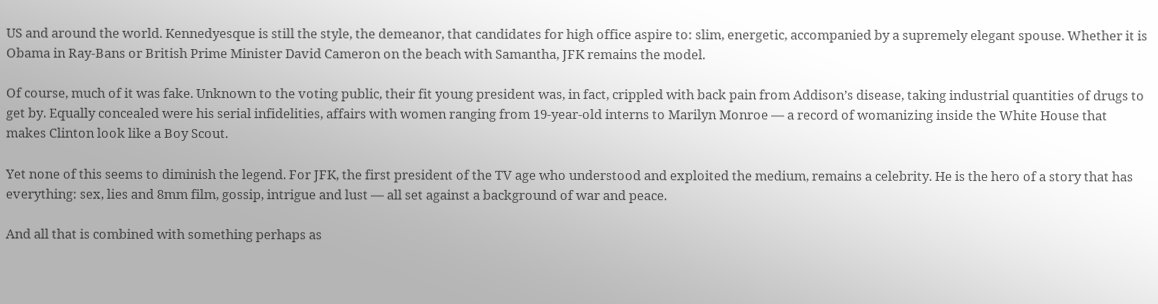US and around the world. Kennedyesque is still the style, the demeanor, that candidates for high office aspire to: slim, energetic, accompanied by a supremely elegant spouse. Whether it is Obama in Ray-Bans or British Prime Minister David Cameron on the beach with Samantha, JFK remains the model.

Of course, much of it was fake. Unknown to the voting public, their fit young president was, in fact, crippled with back pain from Addison’s disease, taking industrial quantities of drugs to get by. Equally concealed were his serial infidelities, affairs with women ranging from 19-year-old interns to Marilyn Monroe — a record of womanizing inside the White House that makes Clinton look like a Boy Scout.

Yet none of this seems to diminish the legend. For JFK, the first president of the TV age who understood and exploited the medium, remains a celebrity. He is the hero of a story that has everything: sex, lies and 8mm film, gossip, intrigue and lust — all set against a background of war and peace.

And all that is combined with something perhaps as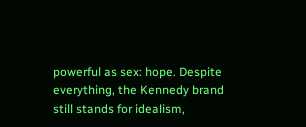powerful as sex: hope. Despite everything, the Kennedy brand still stands for idealism,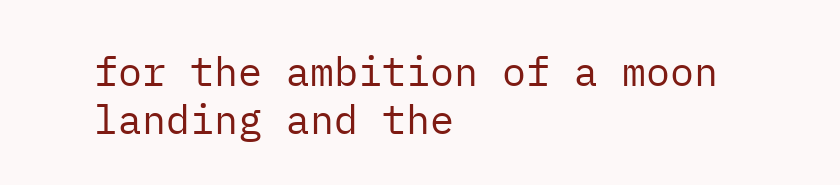for the ambition of a moon landing and the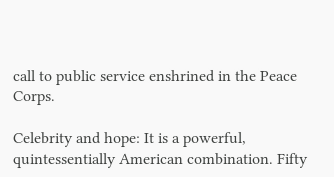call to public service enshrined in the Peace Corps.

Celebrity and hope: It is a powerful, quintessentially American combination. Fifty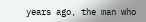years ago, the man who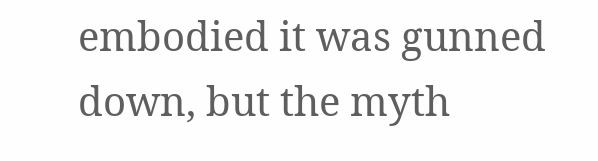embodied it was gunned down, but the myth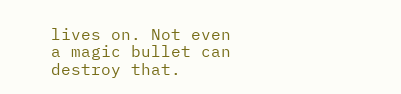lives on. Not even a magic bullet can destroy that.